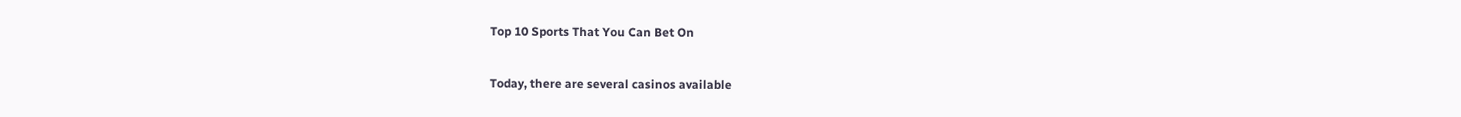Top 10 Sports That You Can Bet On


Today, there are several casinos available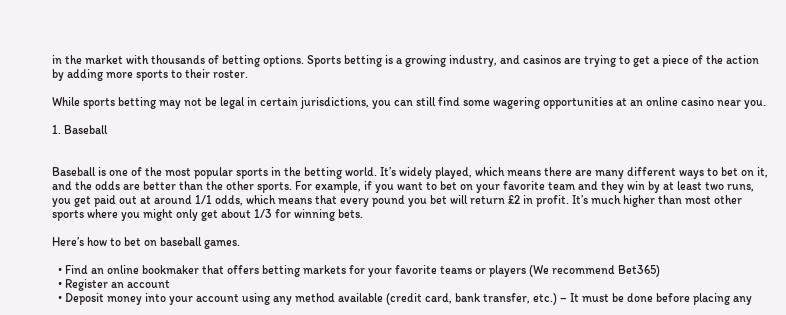in the market with thousands of betting options. Sports betting is a growing industry, and casinos are trying to get a piece of the action by adding more sports to their roster.

While sports betting may not be legal in certain jurisdictions, you can still find some wagering opportunities at an online casino near you.

1. Baseball


Baseball is one of the most popular sports in the betting world. It’s widely played, which means there are many different ways to bet on it, and the odds are better than the other sports. For example, if you want to bet on your favorite team and they win by at least two runs, you get paid out at around 1/1 odds, which means that every pound you bet will return £2 in profit. It’s much higher than most other sports where you might only get about 1/3 for winning bets.

Here’s how to bet on baseball games.

  • Find an online bookmaker that offers betting markets for your favorite teams or players (We recommend Bet365)
  • Register an account
  • Deposit money into your account using any method available (credit card, bank transfer, etc.) – It must be done before placing any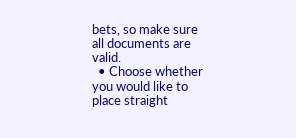bets, so make sure all documents are valid.
  • Choose whether you would like to place straight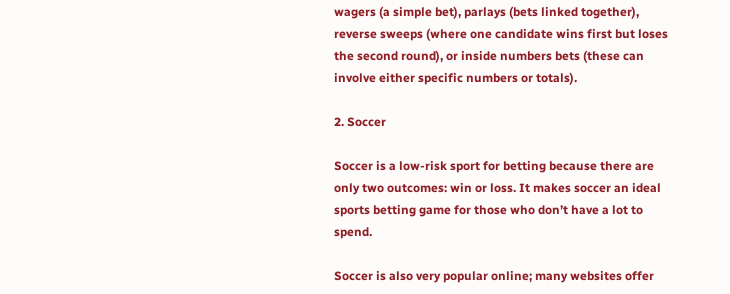wagers (a simple bet), parlays (bets linked together), reverse sweeps (where one candidate wins first but loses the second round), or inside numbers bets (these can involve either specific numbers or totals).

2. Soccer

Soccer is a low-risk sport for betting because there are only two outcomes: win or loss. It makes soccer an ideal sports betting game for those who don’t have a lot to spend.

Soccer is also very popular online; many websites offer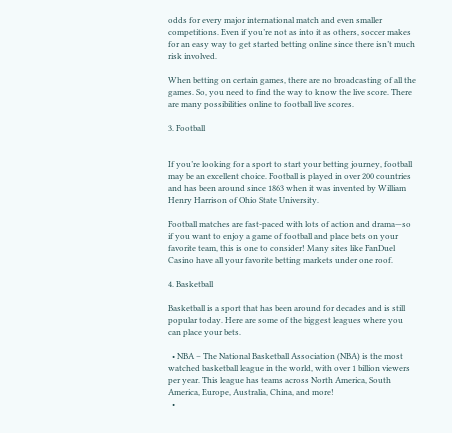odds for every major international match and even smaller competitions. Even if you’re not as into it as others, soccer makes for an easy way to get started betting online since there isn’t much risk involved.

When betting on certain games, there are no broadcasting of all the games. So, you need to find the way to know the live score. There are many possibilities online to football live scores.

3. Football


If you’re looking for a sport to start your betting journey, football may be an excellent choice. Football is played in over 200 countries and has been around since 1863 when it was invented by William Henry Harrison of Ohio State University.

Football matches are fast-paced with lots of action and drama—so if you want to enjoy a game of football and place bets on your favorite team, this is one to consider! Many sites like FanDuel Casino have all your favorite betting markets under one roof.

4. Basketball

Basketball is a sport that has been around for decades and is still popular today. Here are some of the biggest leagues where you can place your bets.

  • NBA – The National Basketball Association (NBA) is the most watched basketball league in the world, with over 1 billion viewers per year. This league has teams across North America, South America, Europe, Australia, China, and more!
  •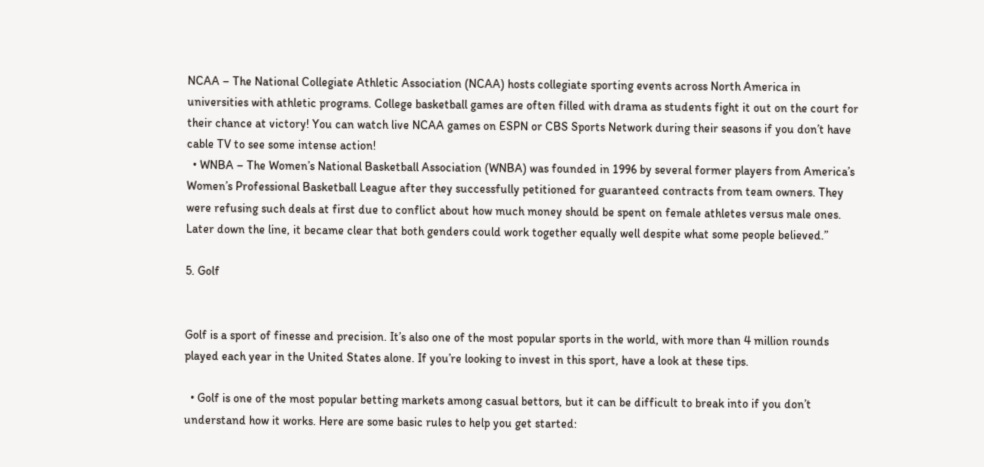NCAA – The National Collegiate Athletic Association (NCAA) hosts collegiate sporting events across North America in universities with athletic programs. College basketball games are often filled with drama as students fight it out on the court for their chance at victory! You can watch live NCAA games on ESPN or CBS Sports Network during their seasons if you don’t have cable TV to see some intense action!
  • WNBA – The Women’s National Basketball Association (WNBA) was founded in 1996 by several former players from America’s Women’s Professional Basketball League after they successfully petitioned for guaranteed contracts from team owners. They were refusing such deals at first due to conflict about how much money should be spent on female athletes versus male ones. Later down the line, it became clear that both genders could work together equally well despite what some people believed.”

5. Golf


Golf is a sport of finesse and precision. It’s also one of the most popular sports in the world, with more than 4 million rounds played each year in the United States alone. If you’re looking to invest in this sport, have a look at these tips.

  • Golf is one of the most popular betting markets among casual bettors, but it can be difficult to break into if you don’t understand how it works. Here are some basic rules to help you get started: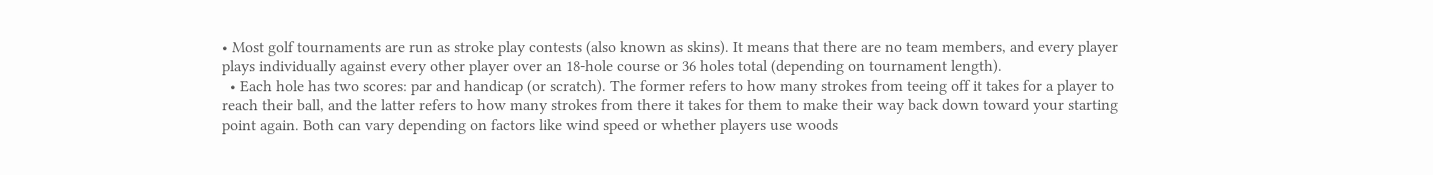• Most golf tournaments are run as stroke play contests (also known as skins). It means that there are no team members, and every player plays individually against every other player over an 18-hole course or 36 holes total (depending on tournament length).
  • Each hole has two scores: par and handicap (or scratch). The former refers to how many strokes from teeing off it takes for a player to reach their ball, and the latter refers to how many strokes from there it takes for them to make their way back down toward your starting point again. Both can vary depending on factors like wind speed or whether players use woods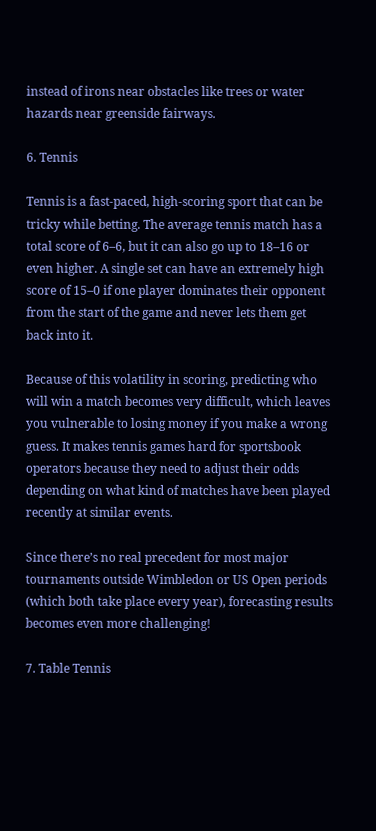instead of irons near obstacles like trees or water hazards near greenside fairways.

6. Tennis

Tennis is a fast-paced, high-scoring sport that can be tricky while betting. The average tennis match has a total score of 6–6, but it can also go up to 18–16 or even higher. A single set can have an extremely high score of 15–0 if one player dominates their opponent from the start of the game and never lets them get back into it.

Because of this volatility in scoring, predicting who will win a match becomes very difficult, which leaves you vulnerable to losing money if you make a wrong guess. It makes tennis games hard for sportsbook operators because they need to adjust their odds depending on what kind of matches have been played recently at similar events.

Since there’s no real precedent for most major tournaments outside Wimbledon or US Open periods (which both take place every year), forecasting results becomes even more challenging!

7. Table Tennis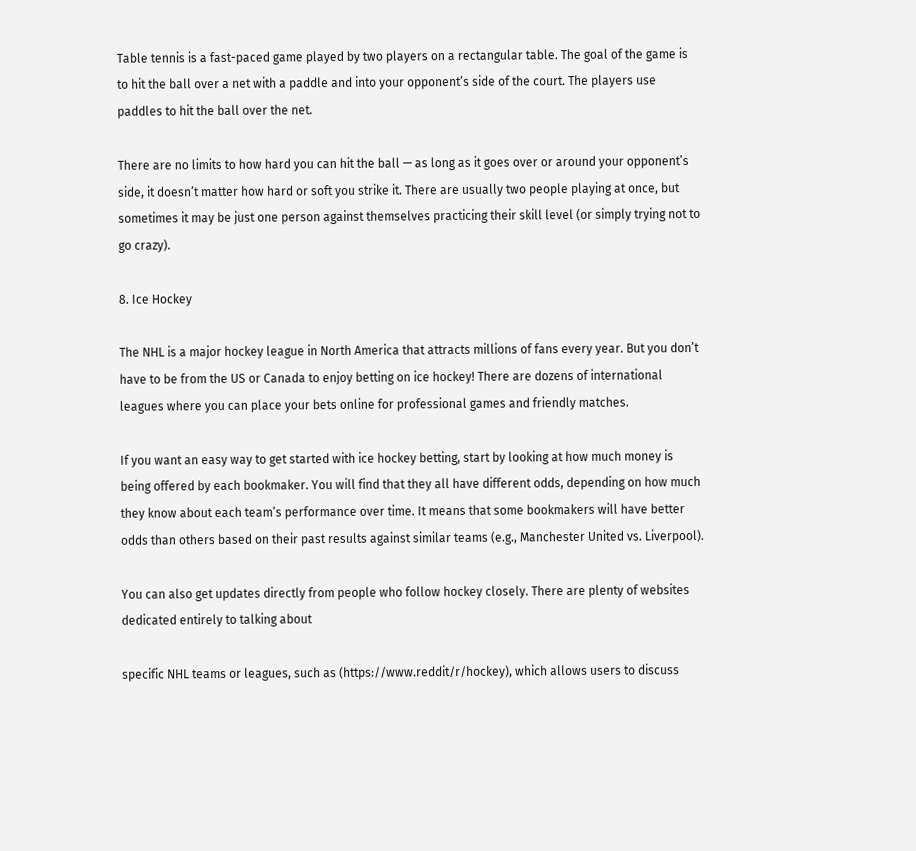Table tennis is a fast-paced game played by two players on a rectangular table. The goal of the game is to hit the ball over a net with a paddle and into your opponent’s side of the court. The players use paddles to hit the ball over the net.

There are no limits to how hard you can hit the ball — as long as it goes over or around your opponent’s side, it doesn’t matter how hard or soft you strike it. There are usually two people playing at once, but sometimes it may be just one person against themselves practicing their skill level (or simply trying not to go crazy).

8. Ice Hockey

The NHL is a major hockey league in North America that attracts millions of fans every year. But you don’t have to be from the US or Canada to enjoy betting on ice hockey! There are dozens of international leagues where you can place your bets online for professional games and friendly matches.

If you want an easy way to get started with ice hockey betting, start by looking at how much money is being offered by each bookmaker. You will find that they all have different odds, depending on how much they know about each team’s performance over time. It means that some bookmakers will have better odds than others based on their past results against similar teams (e.g., Manchester United vs. Liverpool).

You can also get updates directly from people who follow hockey closely. There are plenty of websites dedicated entirely to talking about

specific NHL teams or leagues, such as (https://www.reddit/r/hockey), which allows users to discuss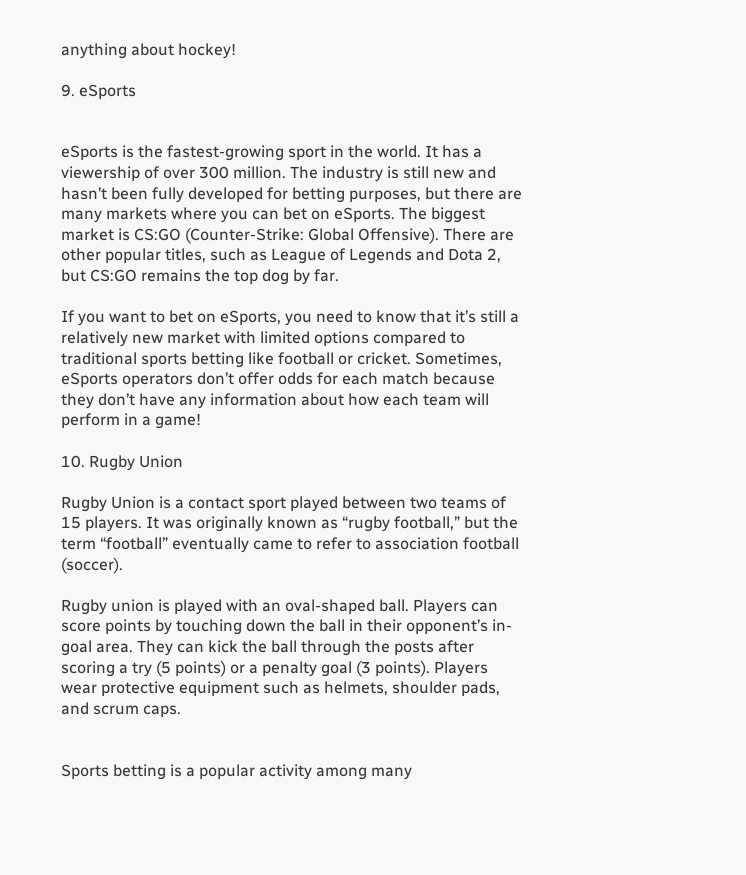anything about hockey!

9. eSports


eSports is the fastest-growing sport in the world. It has a viewership of over 300 million. The industry is still new and hasn’t been fully developed for betting purposes, but there are many markets where you can bet on eSports. The biggest market is CS:GO (Counter-Strike: Global Offensive). There are other popular titles, such as League of Legends and Dota 2, but CS:GO remains the top dog by far.

If you want to bet on eSports, you need to know that it’s still a relatively new market with limited options compared to traditional sports betting like football or cricket. Sometimes, eSports operators don’t offer odds for each match because they don’t have any information about how each team will perform in a game!

10. Rugby Union

Rugby Union is a contact sport played between two teams of 15 players. It was originally known as “rugby football,” but the term “football” eventually came to refer to association football (soccer).

Rugby union is played with an oval-shaped ball. Players can score points by touching down the ball in their opponent’s in-goal area. They can kick the ball through the posts after scoring a try (5 points) or a penalty goal (3 points). Players wear protective equipment such as helmets, shoulder pads, and scrum caps.


Sports betting is a popular activity among many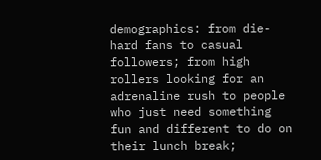demographics: from die-hard fans to casual followers; from high rollers looking for an adrenaline rush to people who just need something fun and different to do on their lunch break;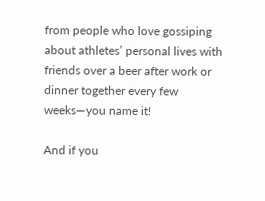from people who love gossiping about athletes’ personal lives with friends over a beer after work or dinner together every few weeks—you name it!

And if you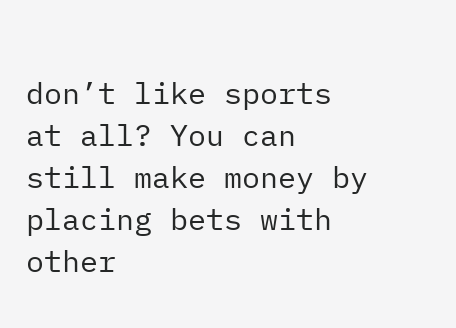don’t like sports at all? You can still make money by placing bets with other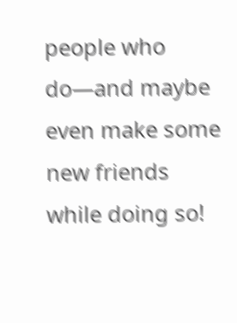people who do—and maybe even make some new friends while doing so!